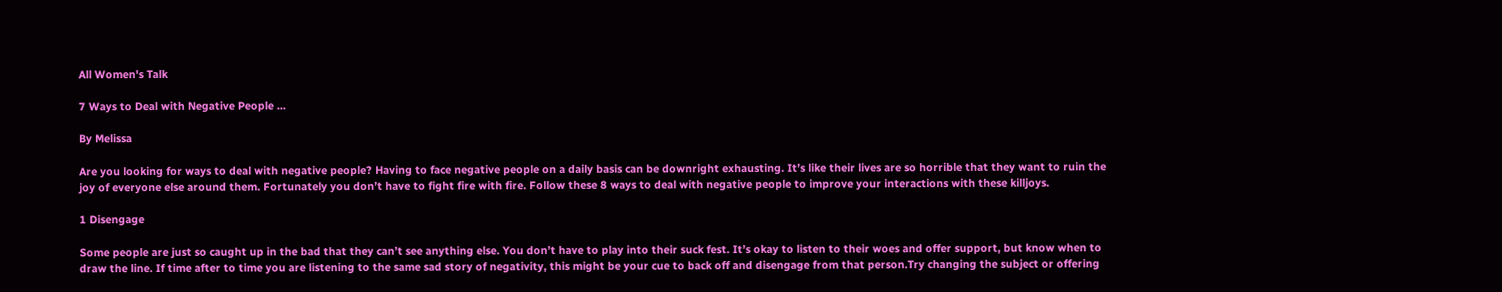All Women's Talk

7 Ways to Deal with Negative People ...

By Melissa

Are you looking for ways to deal with negative people? Having to face negative people on a daily basis can be downright exhausting. It’s like their lives are so horrible that they want to ruin the joy of everyone else around them. Fortunately you don’t have to fight fire with fire. Follow these 8 ways to deal with negative people to improve your interactions with these killjoys.

1 Disengage

Some people are just so caught up in the bad that they can’t see anything else. You don’t have to play into their suck fest. It’s okay to listen to their woes and offer support, but know when to draw the line. If time after to time you are listening to the same sad story of negativity, this might be your cue to back off and disengage from that person.Try changing the subject or offering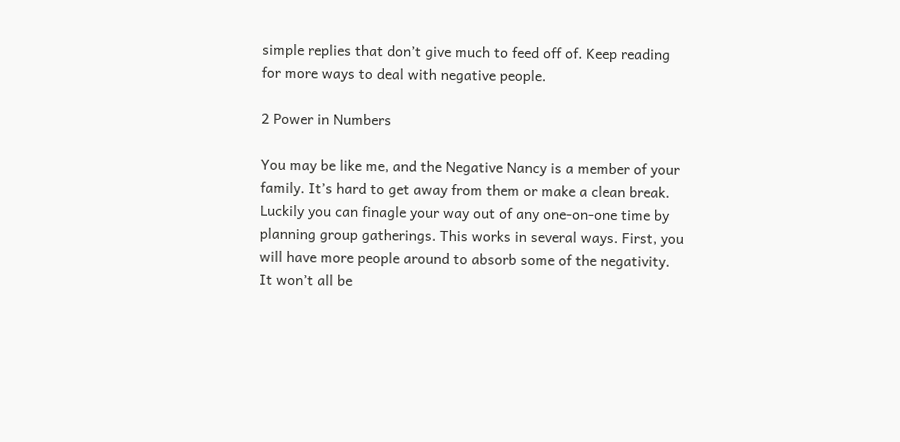simple replies that don’t give much to feed off of. Keep reading for more ways to deal with negative people.

2 Power in Numbers

You may be like me, and the Negative Nancy is a member of your family. It’s hard to get away from them or make a clean break. Luckily you can finagle your way out of any one-on-one time by planning group gatherings. This works in several ways. First, you will have more people around to absorb some of the negativity. It won’t all be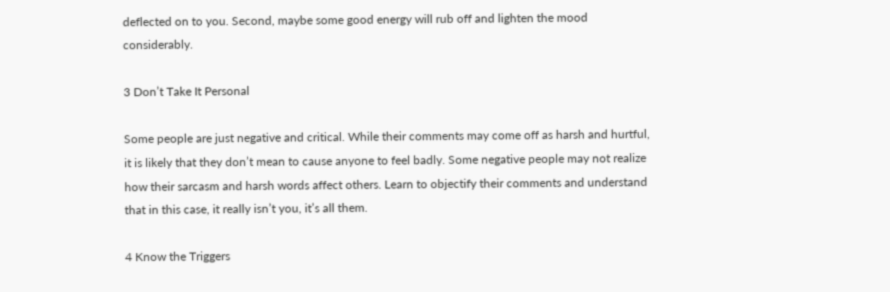deflected on to you. Second, maybe some good energy will rub off and lighten the mood considerably.

3 Don’t Take It Personal

Some people are just negative and critical. While their comments may come off as harsh and hurtful, it is likely that they don’t mean to cause anyone to feel badly. Some negative people may not realize how their sarcasm and harsh words affect others. Learn to objectify their comments and understand that in this case, it really isn’t you, it’s all them.

4 Know the Triggers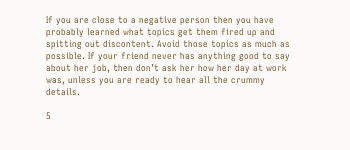If you are close to a negative person then you have probably learned what topics get them fired up and spitting out discontent. Avoid those topics as much as possible. If your friend never has anything good to say about her job, then don’t ask her how her day at work was, unless you are ready to hear all the crummy details.

5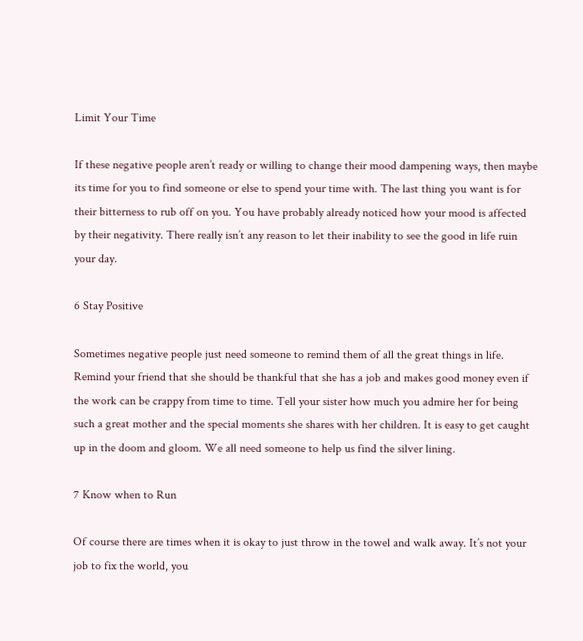Limit Your Time

If these negative people aren’t ready or willing to change their mood dampening ways, then maybe its time for you to find someone or else to spend your time with. The last thing you want is for their bitterness to rub off on you. You have probably already noticed how your mood is affected by their negativity. There really isn’t any reason to let their inability to see the good in life ruin your day.

6 Stay Positive

Sometimes negative people just need someone to remind them of all the great things in life. Remind your friend that she should be thankful that she has a job and makes good money even if the work can be crappy from time to time. Tell your sister how much you admire her for being such a great mother and the special moments she shares with her children. It is easy to get caught up in the doom and gloom. We all need someone to help us find the silver lining.

7 Know when to Run

Of course there are times when it is okay to just throw in the towel and walk away. It’s not your job to fix the world, you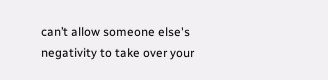can’t allow someone else's negativity to take over your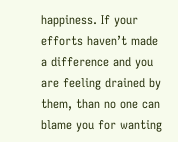happiness. If your efforts haven’t made a difference and you are feeling drained by them, than no one can blame you for wanting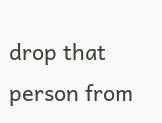drop that person from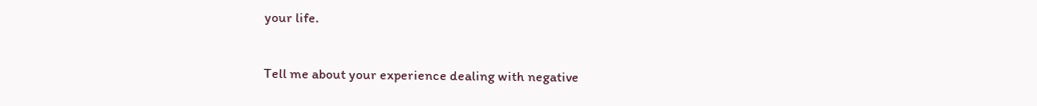your life.

Tell me about your experience dealing with negative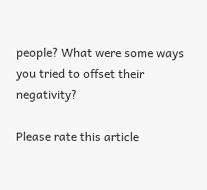people? What were some ways you tried to offset their negativity?

Please rate this article